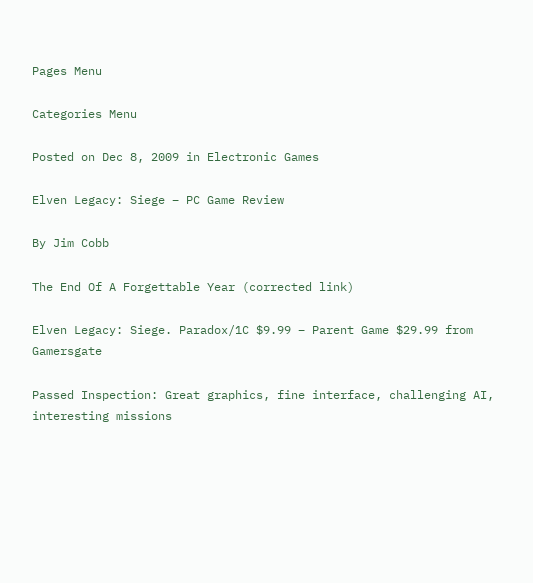Pages Menu

Categories Menu

Posted on Dec 8, 2009 in Electronic Games

Elven Legacy: Siege – PC Game Review

By Jim Cobb

The End Of A Forgettable Year (corrected link)

Elven Legacy: Siege. Paradox/1C $9.99 – Parent Game $29.99 from Gamersgate

Passed Inspection: Great graphics, fine interface, challenging AI, interesting missions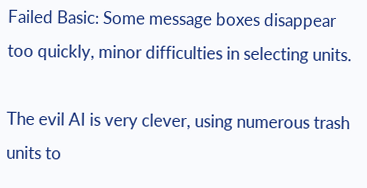Failed Basic: Some message boxes disappear too quickly, minor difficulties in selecting units.

The evil AI is very clever, using numerous trash units to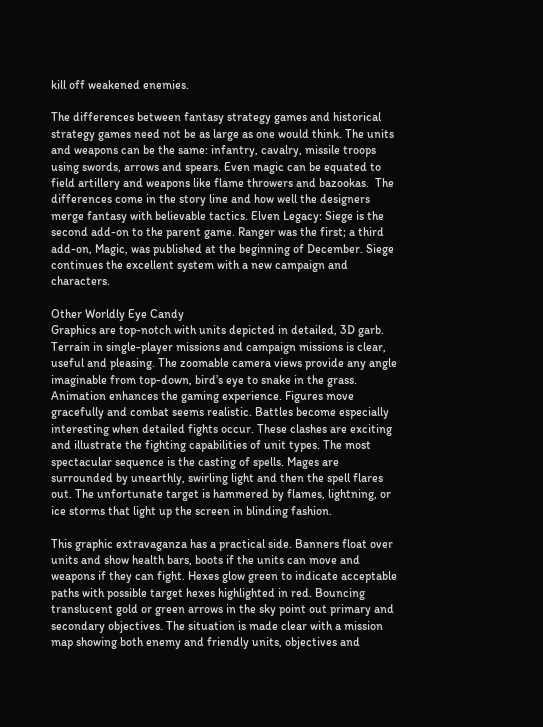kill off weakened enemies.

The differences between fantasy strategy games and historical strategy games need not be as large as one would think. The units and weapons can be the same: infantry, cavalry, missile troops using swords, arrows and spears. Even magic can be equated to field artillery and weapons like flame throwers and bazookas.  The differences come in the story line and how well the designers merge fantasy with believable tactics. Elven Legacy: Siege is the second add-on to the parent game. Ranger was the first; a third add-on, Magic, was published at the beginning of December. Siege continues the excellent system with a new campaign and characters.

Other Worldly Eye Candy
Graphics are top-notch with units depicted in detailed, 3D garb. Terrain in single-player missions and campaign missions is clear, useful and pleasing. The zoomable camera views provide any angle imaginable from top-down, bird’s eye to snake in the grass. Animation enhances the gaming experience. Figures move gracefully and combat seems realistic. Battles become especially interesting when detailed fights occur. These clashes are exciting and illustrate the fighting capabilities of unit types. The most spectacular sequence is the casting of spells. Mages are surrounded by unearthly, swirling light and then the spell flares out. The unfortunate target is hammered by flames, lightning, or ice storms that light up the screen in blinding fashion.

This graphic extravaganza has a practical side. Banners float over units and show health bars, boots if the units can move and weapons if they can fight. Hexes glow green to indicate acceptable paths with possible target hexes highlighted in red. Bouncing translucent gold or green arrows in the sky point out primary and secondary objectives. The situation is made clear with a mission map showing both enemy and friendly units, objectives and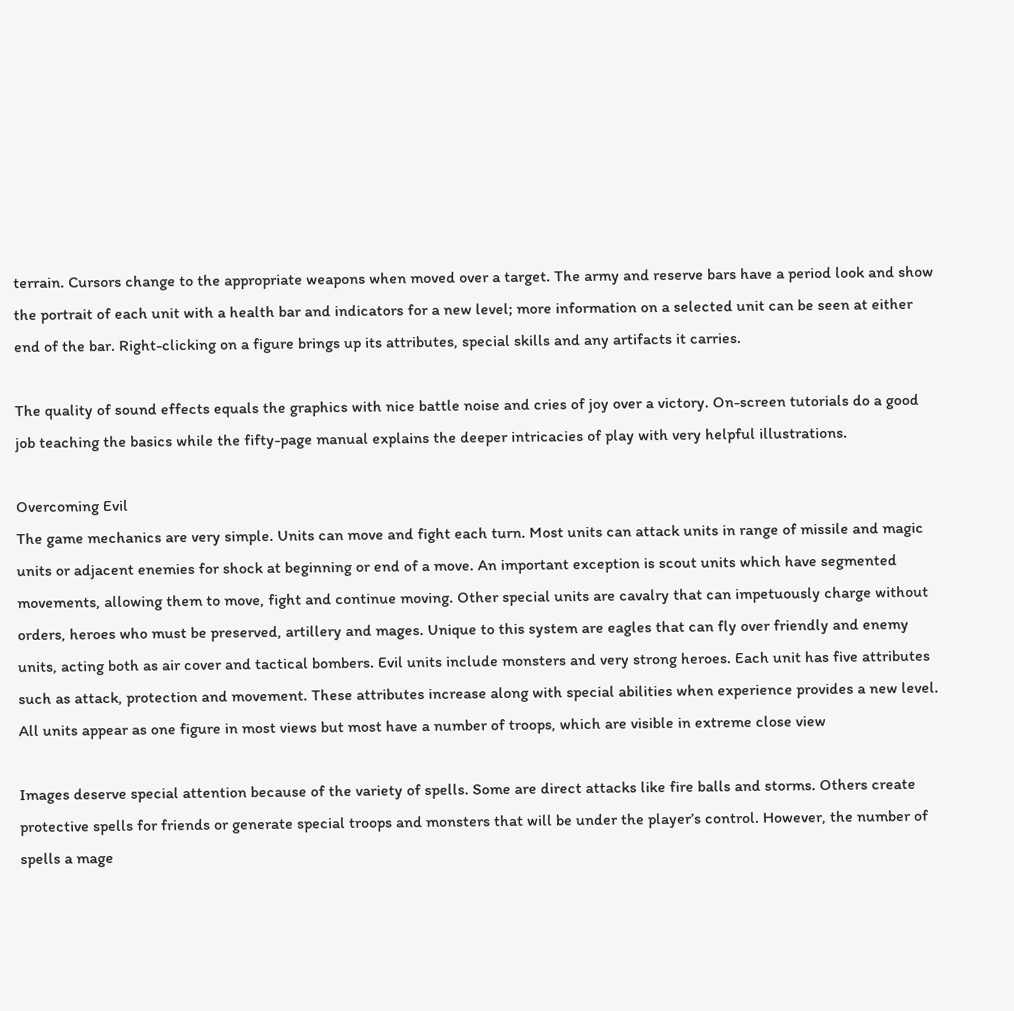terrain. Cursors change to the appropriate weapons when moved over a target. The army and reserve bars have a period look and show the portrait of each unit with a health bar and indicators for a new level; more information on a selected unit can be seen at either end of the bar. Right-clicking on a figure brings up its attributes, special skills and any artifacts it carries.

The quality of sound effects equals the graphics with nice battle noise and cries of joy over a victory. On-screen tutorials do a good job teaching the basics while the fifty-page manual explains the deeper intricacies of play with very helpful illustrations.

Overcoming Evil
The game mechanics are very simple. Units can move and fight each turn. Most units can attack units in range of missile and magic units or adjacent enemies for shock at beginning or end of a move. An important exception is scout units which have segmented movements, allowing them to move, fight and continue moving. Other special units are cavalry that can impetuously charge without orders, heroes who must be preserved, artillery and mages. Unique to this system are eagles that can fly over friendly and enemy units, acting both as air cover and tactical bombers. Evil units include monsters and very strong heroes. Each unit has five attributes such as attack, protection and movement. These attributes increase along with special abilities when experience provides a new level. All units appear as one figure in most views but most have a number of troops, which are visible in extreme close view

Images deserve special attention because of the variety of spells. Some are direct attacks like fire balls and storms. Others create protective spells for friends or generate special troops and monsters that will be under the player’s control. However, the number of spells a mage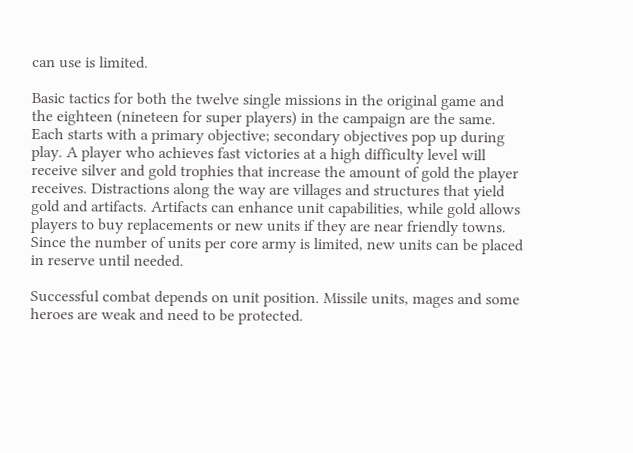can use is limited.

Basic tactics for both the twelve single missions in the original game and the eighteen (nineteen for super players) in the campaign are the same. Each starts with a primary objective; secondary objectives pop up during play. A player who achieves fast victories at a high difficulty level will receive silver and gold trophies that increase the amount of gold the player receives. Distractions along the way are villages and structures that yield gold and artifacts. Artifacts can enhance unit capabilities, while gold allows players to buy replacements or new units if they are near friendly towns. Since the number of units per core army is limited, new units can be placed in reserve until needed.

Successful combat depends on unit position. Missile units, mages and some heroes are weak and need to be protected.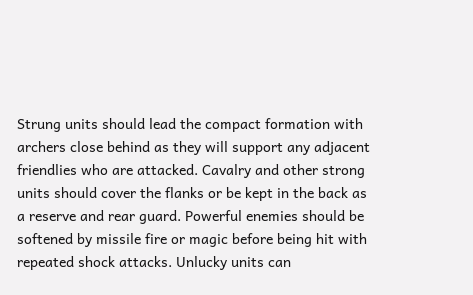Strung units should lead the compact formation with archers close behind as they will support any adjacent friendlies who are attacked. Cavalry and other strong units should cover the flanks or be kept in the back as a reserve and rear guard. Powerful enemies should be softened by missile fire or magic before being hit with repeated shock attacks. Unlucky units can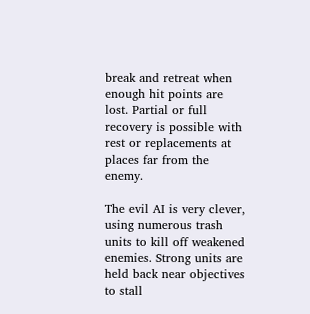break and retreat when enough hit points are lost. Partial or full recovery is possible with rest or replacements at places far from the enemy.

The evil AI is very clever, using numerous trash units to kill off weakened enemies. Strong units are held back near objectives to stall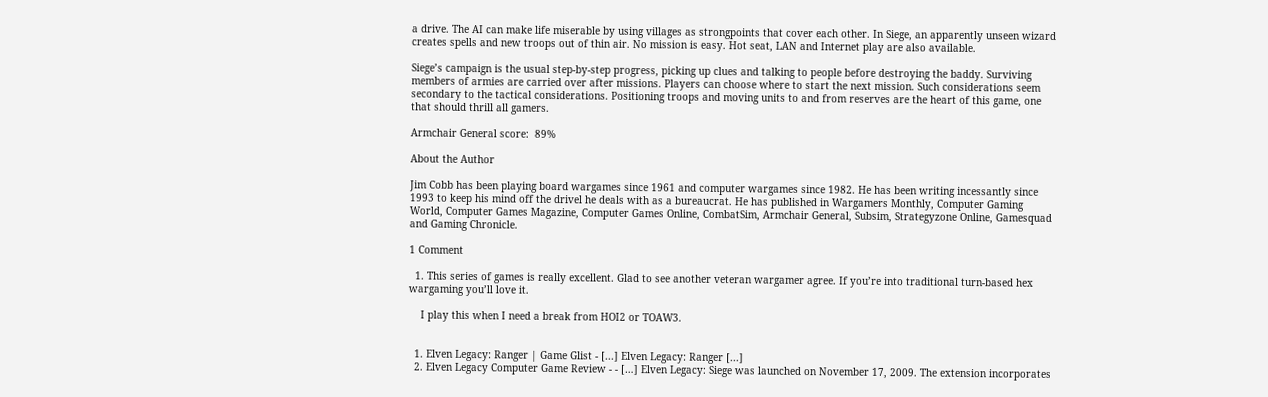a drive. The AI can make life miserable by using villages as strongpoints that cover each other. In Siege, an apparently unseen wizard creates spells and new troops out of thin air. No mission is easy. Hot seat, LAN and Internet play are also available.

Siege’s campaign is the usual step-by-step progress, picking up clues and talking to people before destroying the baddy. Surviving members of armies are carried over after missions. Players can choose where to start the next mission. Such considerations seem secondary to the tactical considerations. Positioning troops and moving units to and from reserves are the heart of this game, one that should thrill all gamers.

Armchair General score:  89%

About the Author

Jim Cobb has been playing board wargames since 1961 and computer wargames since 1982. He has been writing incessantly since 1993 to keep his mind off the drivel he deals with as a bureaucrat. He has published in Wargamers Monthly, Computer Gaming World, Computer Games Magazine, Computer Games Online, CombatSim, Armchair General, Subsim, Strategyzone Online, Gamesquad and Gaming Chronicle.

1 Comment

  1. This series of games is really excellent. Glad to see another veteran wargamer agree. If you’re into traditional turn-based hex wargaming you’ll love it.

    I play this when I need a break from HOI2 or TOAW3.


  1. Elven Legacy: Ranger | Game Glist - [...] Elven Legacy: Ranger [...]
  2. Elven Legacy Computer Game Review - - […] Elven Legacy: Siege was launched on November 17, 2009. The extension incorporates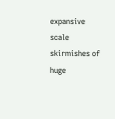expansive scale skirmishes of huge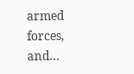armed forces, and…